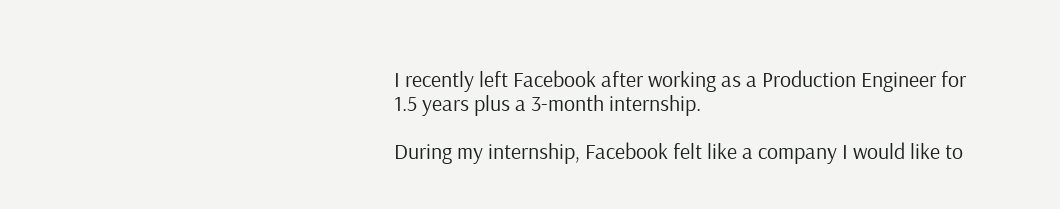I recently left Facebook after working as a Production Engineer for 1.5 years plus a 3-month internship.

During my internship, Facebook felt like a company I would like to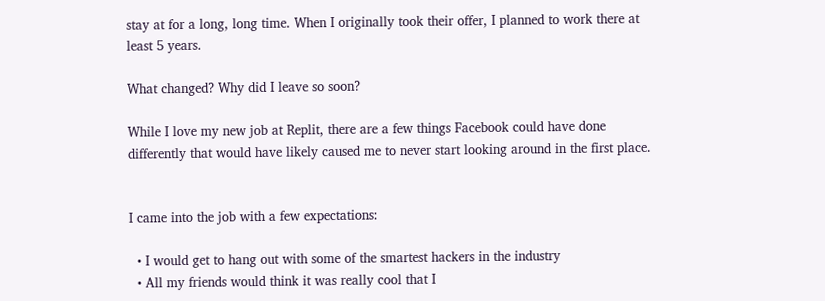stay at for a long, long time. When I originally took their offer, I planned to work there at least 5 years.

What changed? Why did I leave so soon?

While I love my new job at Replit, there are a few things Facebook could have done differently that would have likely caused me to never start looking around in the first place.


I came into the job with a few expectations:

  • I would get to hang out with some of the smartest hackers in the industry
  • All my friends would think it was really cool that I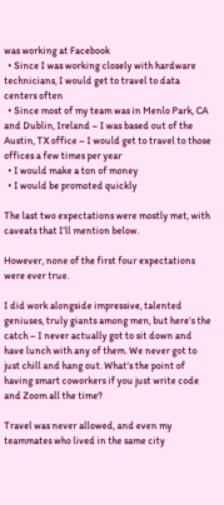was working at Facebook
  • Since I was working closely with hardware technicians, I would get to travel to data centers often
  • Since most of my team was in Menlo Park, CA and Dublin, Ireland – I was based out of the Austin, TX office – I would get to travel to those offices a few times per year
  • I would make a ton of money
  • I would be promoted quickly

The last two expectations were mostly met, with caveats that I’ll mention below.

However, none of the first four expectations were ever true.

I did work alongside impressive, talented geniuses, truly giants among men, but here’s the catch – I never actually got to sit down and have lunch with any of them. We never got to just chill and hang out. What’s the point of having smart coworkers if you just write code and Zoom all the time?

Travel was never allowed, and even my teammates who lived in the same city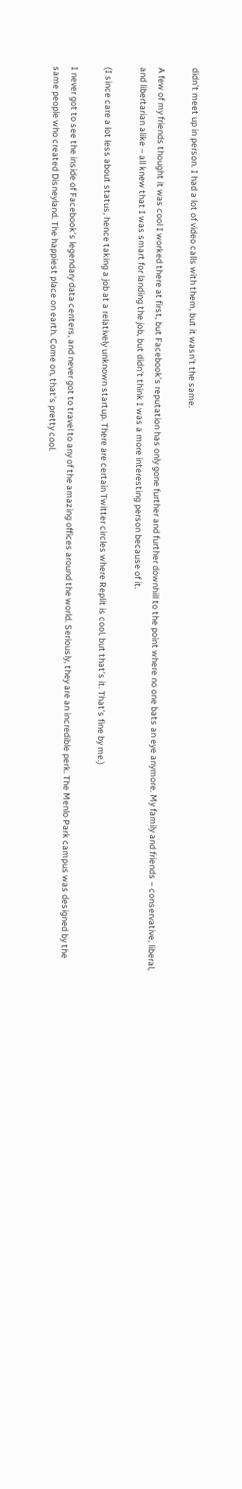didn’t meet up in person. I had a lot of video calls with them, but it wasn’t the same.

A few of my friends thought it was cool I worked there at first, but Facebook’s reputation has only gone further and further downhill to the point where no one bats an eye anymore. My family and friends – conservative, liberal, and libertarian alike – all knew that I was smart for landing the job, but didn’t think I was a more interesting person because of it.

(I since care a lot less about status, hence taking a job at a relatively unknown startup. There are certain Twitter circles where Replit is cool, but that’s it. That’s fine by me.)

I never got to see the inside of Facebook’s legendary data centers, and never got to travel to any of the amazing offices around the world. Seriously, they are an incredible perk. The Menlo Park campus was designed by the same people who created Disneyland. The happiest place on earth. Come on, that’s pretty cool.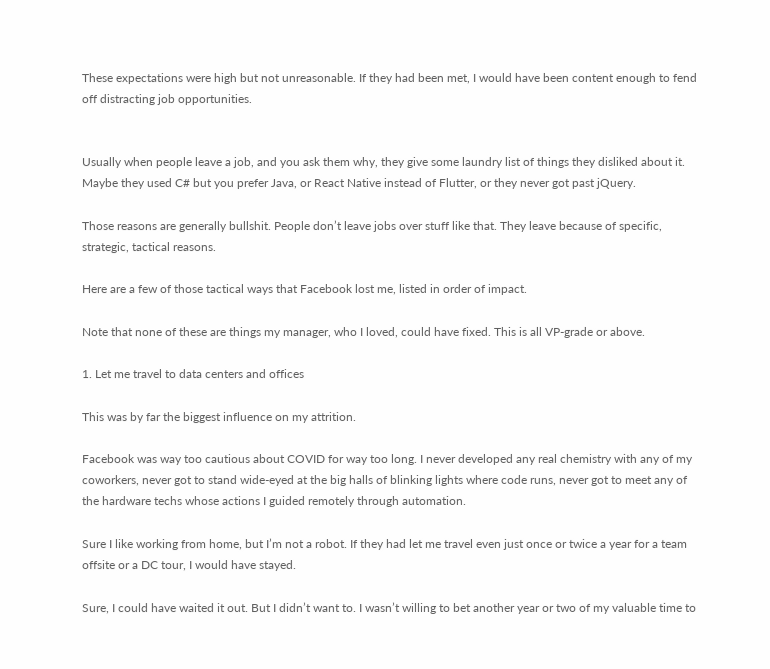These expectations were high but not unreasonable. If they had been met, I would have been content enough to fend off distracting job opportunities.


Usually when people leave a job, and you ask them why, they give some laundry list of things they disliked about it. Maybe they used C# but you prefer Java, or React Native instead of Flutter, or they never got past jQuery.

Those reasons are generally bullshit. People don’t leave jobs over stuff like that. They leave because of specific, strategic, tactical reasons.

Here are a few of those tactical ways that Facebook lost me, listed in order of impact.

Note that none of these are things my manager, who I loved, could have fixed. This is all VP-grade or above.

1. Let me travel to data centers and offices

This was by far the biggest influence on my attrition.

Facebook was way too cautious about COVID for way too long. I never developed any real chemistry with any of my coworkers, never got to stand wide-eyed at the big halls of blinking lights where code runs, never got to meet any of the hardware techs whose actions I guided remotely through automation.

Sure I like working from home, but I’m not a robot. If they had let me travel even just once or twice a year for a team offsite or a DC tour, I would have stayed.

Sure, I could have waited it out. But I didn’t want to. I wasn’t willing to bet another year or two of my valuable time to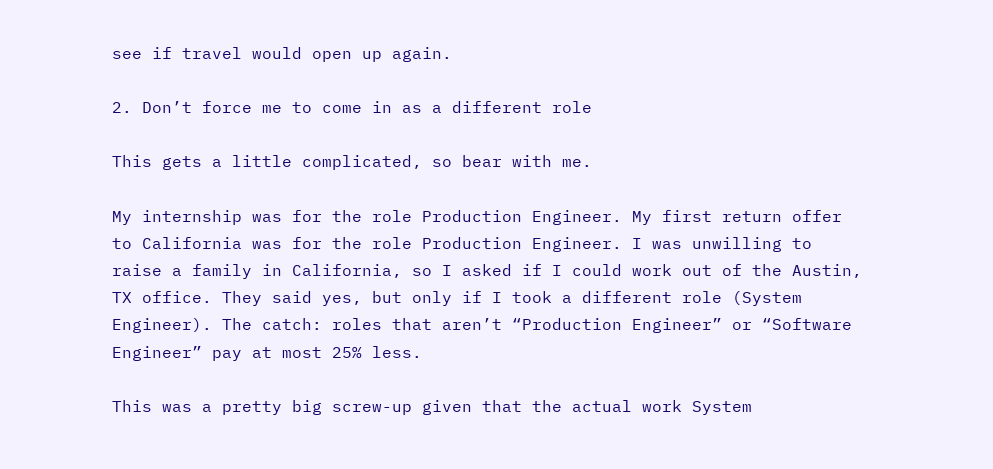see if travel would open up again.

2. Don’t force me to come in as a different role

This gets a little complicated, so bear with me.

My internship was for the role Production Engineer. My first return offer to California was for the role Production Engineer. I was unwilling to raise a family in California, so I asked if I could work out of the Austin, TX office. They said yes, but only if I took a different role (System Engineer). The catch: roles that aren’t “Production Engineer” or “Software Engineer” pay at most 25% less.

This was a pretty big screw-up given that the actual work System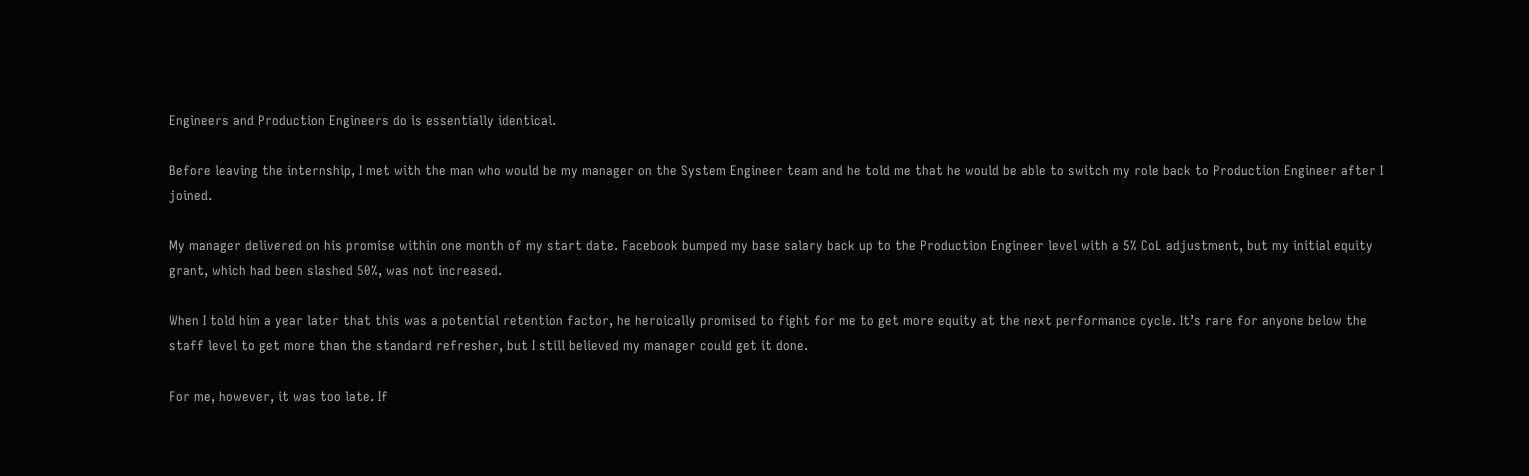Engineers and Production Engineers do is essentially identical.

Before leaving the internship, I met with the man who would be my manager on the System Engineer team and he told me that he would be able to switch my role back to Production Engineer after I joined.

My manager delivered on his promise within one month of my start date. Facebook bumped my base salary back up to the Production Engineer level with a 5% CoL adjustment, but my initial equity grant, which had been slashed 50%, was not increased.

When I told him a year later that this was a potential retention factor, he heroically promised to fight for me to get more equity at the next performance cycle. It’s rare for anyone below the staff level to get more than the standard refresher, but I still believed my manager could get it done.

For me, however, it was too late. If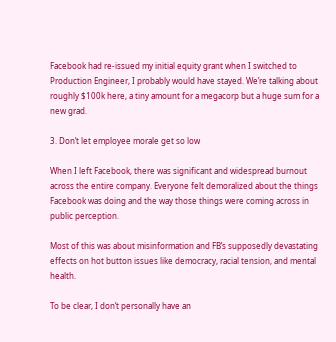Facebook had re-issued my initial equity grant when I switched to Production Engineer, I probably would have stayed. We’re talking about roughly $100k here, a tiny amount for a megacorp but a huge sum for a new grad.

3. Don’t let employee morale get so low

When I left Facebook, there was significant and widespread burnout across the entire company. Everyone felt demoralized about the things Facebook was doing and the way those things were coming across in public perception.

Most of this was about misinformation and FB’s supposedly devastating effects on hot button issues like democracy, racial tension, and mental health.

To be clear, I don’t personally have an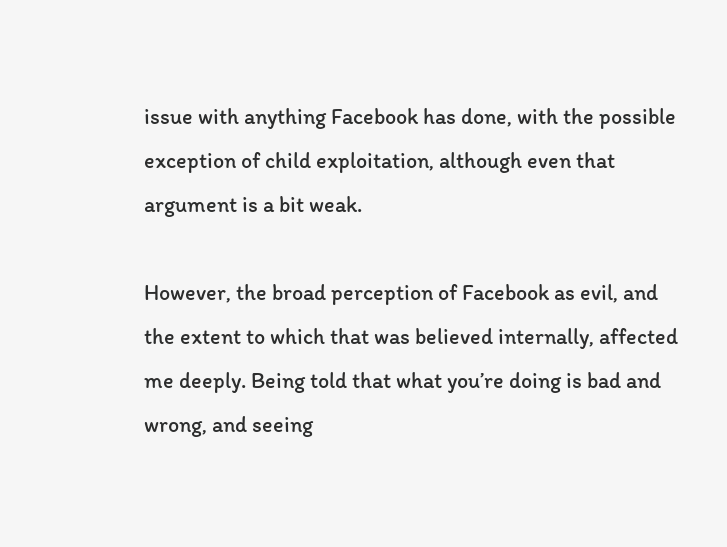issue with anything Facebook has done, with the possible exception of child exploitation, although even that argument is a bit weak.

However, the broad perception of Facebook as evil, and the extent to which that was believed internally, affected me deeply. Being told that what you’re doing is bad and wrong, and seeing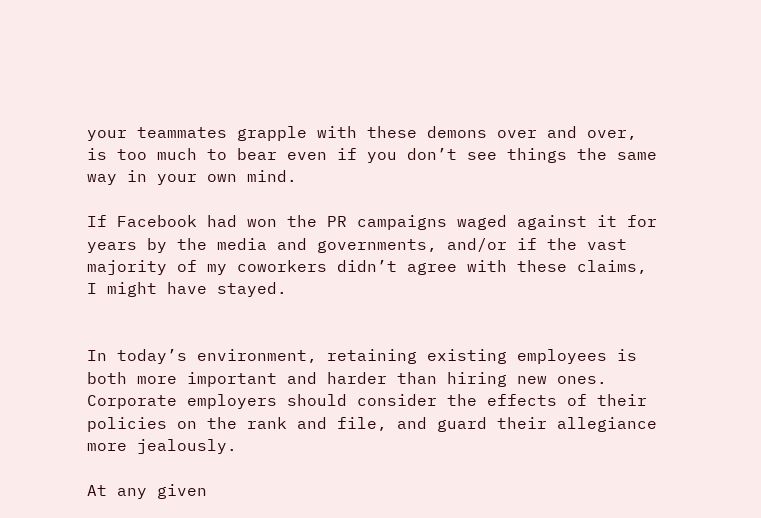your teammates grapple with these demons over and over, is too much to bear even if you don’t see things the same way in your own mind.

If Facebook had won the PR campaigns waged against it for years by the media and governments, and/or if the vast majority of my coworkers didn’t agree with these claims, I might have stayed.


In today’s environment, retaining existing employees is both more important and harder than hiring new ones. Corporate employers should consider the effects of their policies on the rank and file, and guard their allegiance more jealously.

At any given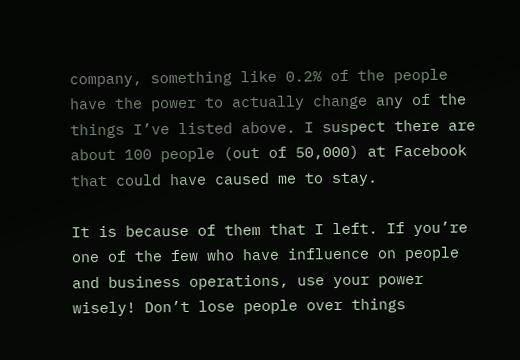company, something like 0.2% of the people have the power to actually change any of the things I’ve listed above. I suspect there are about 100 people (out of 50,000) at Facebook that could have caused me to stay.

It is because of them that I left. If you’re one of the few who have influence on people and business operations, use your power wisely! Don’t lose people over things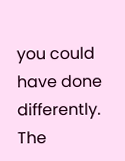you could have done differently. The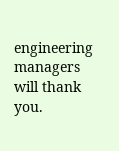engineering managers will thank you.